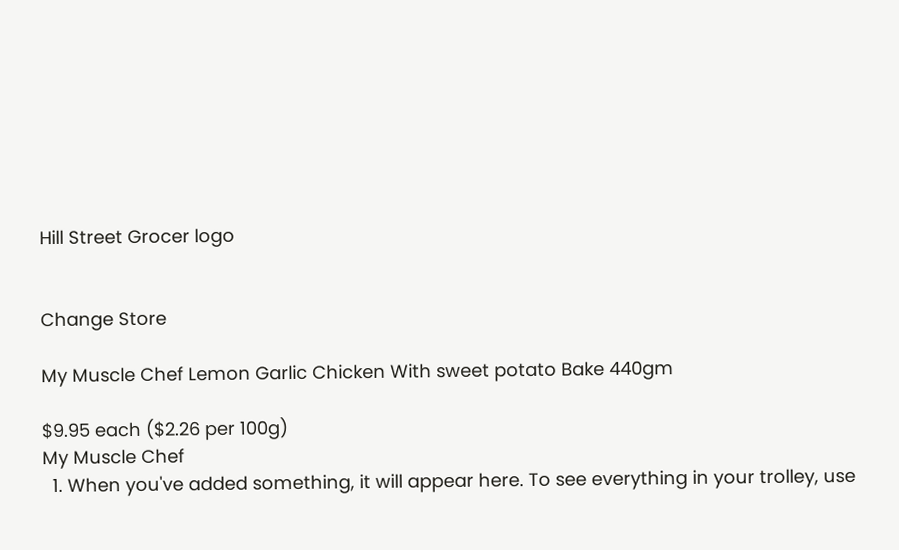Hill Street Grocer logo


Change Store

My Muscle Chef Lemon Garlic Chicken With sweet potato Bake 440gm

$9.95 each ($2.26 per 100g)
My Muscle Chef
  1. When you've added something, it will appear here. To see everything in your trolley, use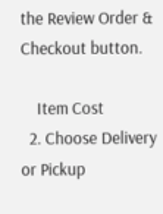the Review Order & Checkout button.

    Item Cost
  2. Choose Delivery or Pickup